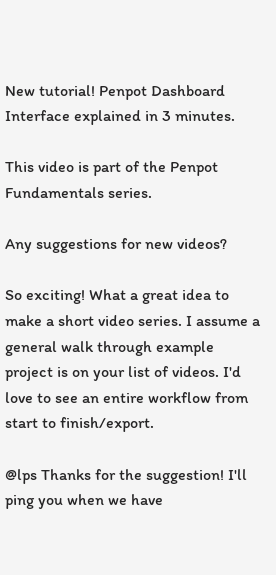New tutorial! Penpot Dashboard Interface explained in 3 minutes.

This video is part of the Penpot Fundamentals series.

Any suggestions for new videos?

So exciting! What a great idea to make a short video series. I assume a general walk through example project is on your list of videos. I'd love to see an entire workflow from start to finish/export.

@lps Thanks for the suggestion! I'll ping you when we have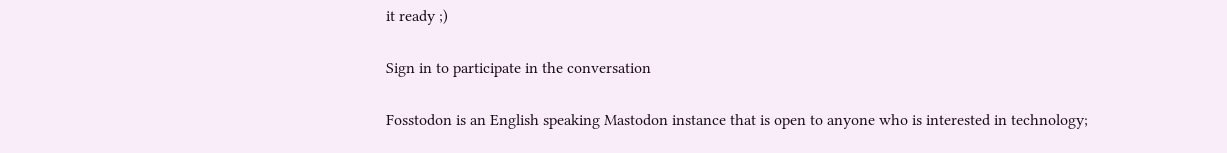it ready ;)

Sign in to participate in the conversation

Fosstodon is an English speaking Mastodon instance that is open to anyone who is interested in technology;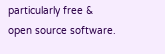particularly free & open source software.